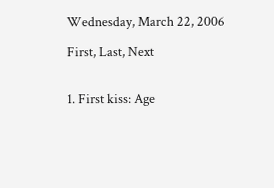Wednesday, March 22, 2006

First, Last, Next


1. First kiss: Age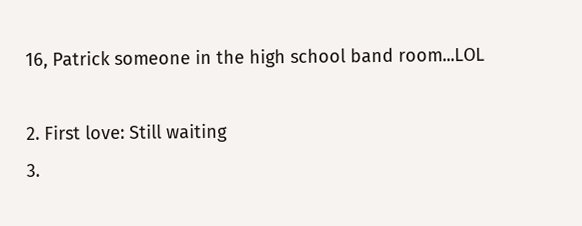16, Patrick someone in the high school band room...LOL

2. First love: Still waiting
3.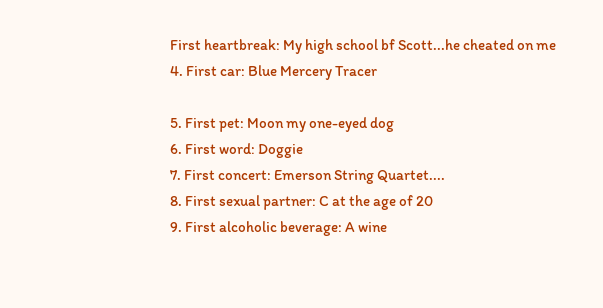First heartbreak: My high school bf Scott...he cheated on me
4. First car: Blue Mercery Tracer

5. First pet: Moon my one-eyed dog
6. First word: Doggie
7. First concert: Emerson String Quartet....
8. First sexual partner: C at the age of 20
9. First alcoholic beverage: A wine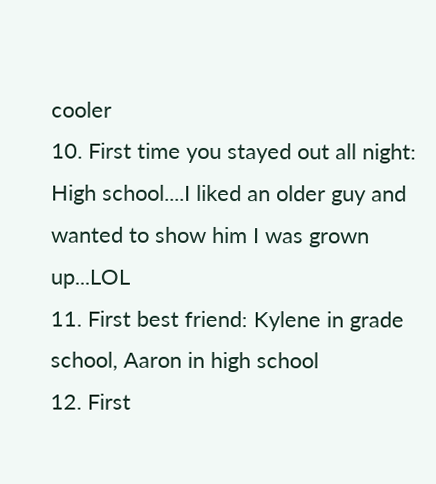cooler
10. First time you stayed out all night: High school....I liked an older guy and wanted to show him I was grown up...LOL
11. First best friend: Kylene in grade school, Aaron in high school
12. First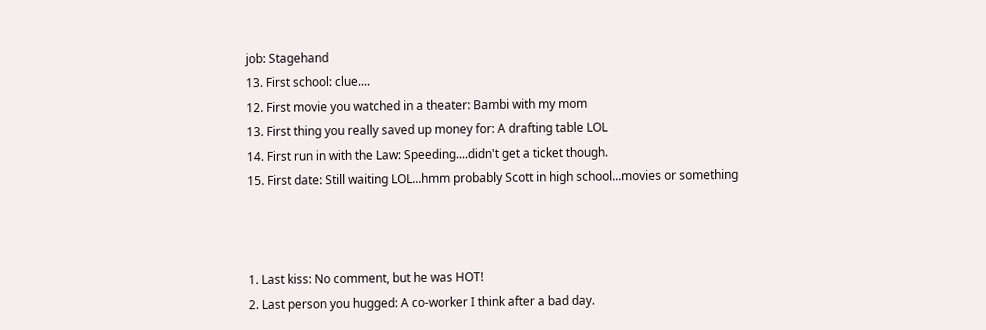job: Stagehand
13. First school: clue....
12. First movie you watched in a theater: Bambi with my mom
13. First thing you really saved up money for: A drafting table LOL
14. First run in with the Law: Speeding....didn't get a ticket though.
15. First date: Still waiting LOL...hmm probably Scott in high school...movies or something



1. Last kiss: No comment, but he was HOT!
2. Last person you hugged: A co-worker I think after a bad day.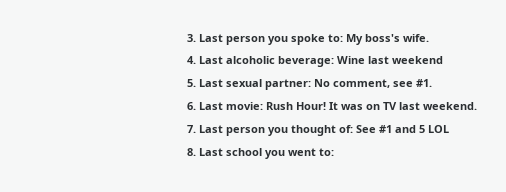3. Last person you spoke to: My boss's wife.
4. Last alcoholic beverage: Wine last weekend
5. Last sexual partner: No comment, see #1.
6. Last movie: Rush Hour! It was on TV last weekend.
7. Last person you thought of: See #1 and 5 LOL
8. Last school you went to: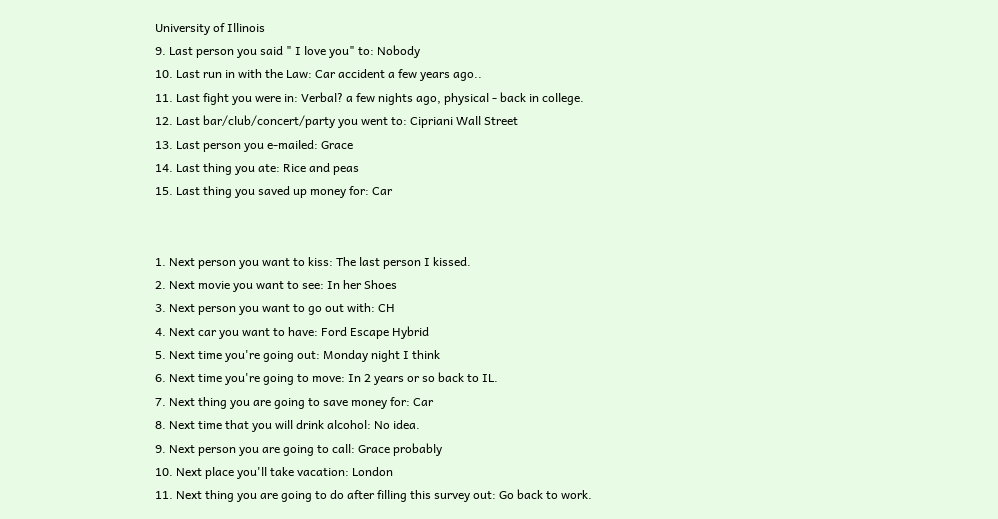University of Illinois
9. Last person you said " I love you" to: Nobody
10. Last run in with the Law: Car accident a few years ago..
11. Last fight you were in: Verbal? a few nights ago, physical - back in college.
12. Last bar/club/concert/party you went to: Cipriani Wall Street
13. Last person you e-mailed: Grace
14. Last thing you ate: Rice and peas
15. Last thing you saved up money for: Car


1. Next person you want to kiss: The last person I kissed.
2. Next movie you want to see: In her Shoes
3. Next person you want to go out with: CH
4. Next car you want to have: Ford Escape Hybrid
5. Next time you're going out: Monday night I think
6. Next time you're going to move: In 2 years or so back to IL.
7. Next thing you are going to save money for: Car
8. Next time that you will drink alcohol: No idea.
9. Next person you are going to call: Grace probably
10. Next place you'll take vacation: London
11. Next thing you are going to do after filling this survey out: Go back to work.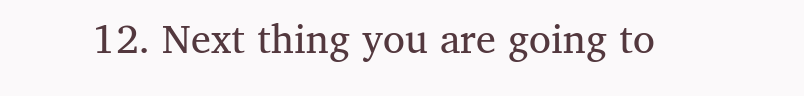12. Next thing you are going to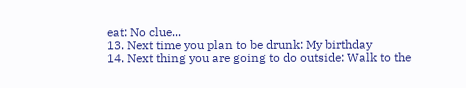eat: No clue...
13. Next time you plan to be drunk: My birthday
14. Next thing you are going to do outside: Walk to the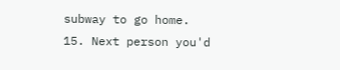subway to go home.
15. Next person you'd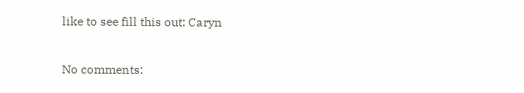like to see fill this out: Caryn

No comments: